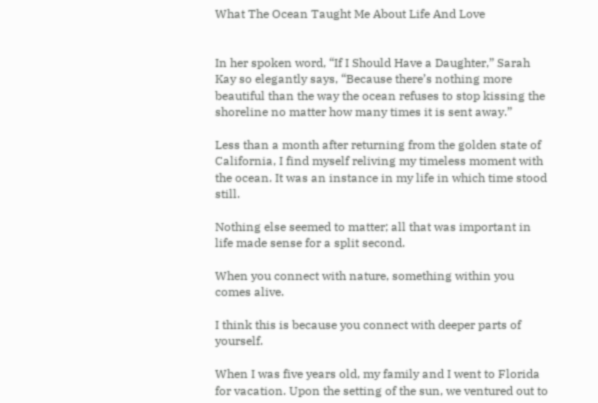What The Ocean Taught Me About Life And Love


In her spoken word, “If I Should Have a Daughter,” Sarah Kay so elegantly says, “Because there’s nothing more beautiful than the way the ocean refuses to stop kissing the shoreline no matter how many times it is sent away.”

Less than a month after returning from the golden state of California, I find myself reliving my timeless moment with the ocean. It was an instance in my life in which time stood still.

Nothing else seemed to matter; all that was important in life made sense for a split second.

When you connect with nature, something within you comes alive.

I think this is because you connect with deeper parts of yourself.

When I was five years old, my family and I went to Florida for vacation. Upon the setting of the sun, we ventured out to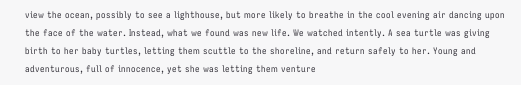view the ocean, possibly to see a lighthouse, but more likely to breathe in the cool evening air dancing upon the face of the water. Instead, what we found was new life. We watched intently. A sea turtle was giving birth to her baby turtles, letting them scuttle to the shoreline, and return safely to her. Young and adventurous, full of innocence, yet she was letting them venture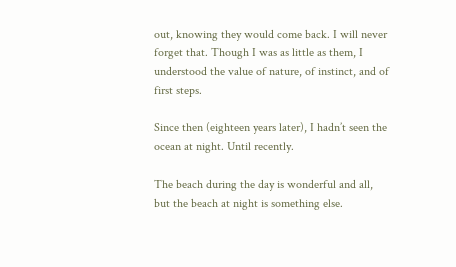out, knowing they would come back. I will never forget that. Though I was as little as them, I understood the value of nature, of instinct, and of first steps.

Since then (eighteen years later), I hadn’t seen the ocean at night. Until recently.

The beach during the day is wonderful and all, but the beach at night is something else.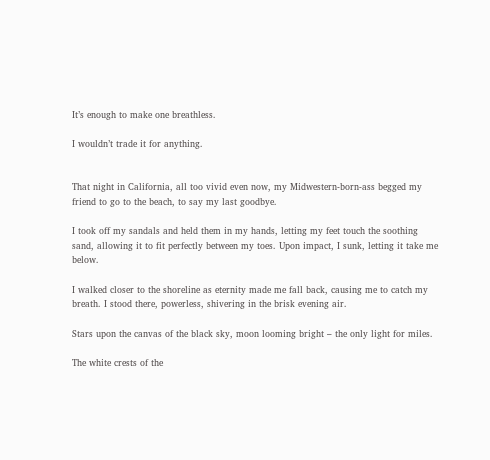It’s enough to make one breathless.

I wouldn’t trade it for anything.


That night in California, all too vivid even now, my Midwestern-born-ass begged my friend to go to the beach, to say my last goodbye.

I took off my sandals and held them in my hands, letting my feet touch the soothing sand, allowing it to fit perfectly between my toes. Upon impact, I sunk, letting it take me below.

I walked closer to the shoreline as eternity made me fall back, causing me to catch my breath. I stood there, powerless, shivering in the brisk evening air.

Stars upon the canvas of the black sky, moon looming bright – the only light for miles.

The white crests of the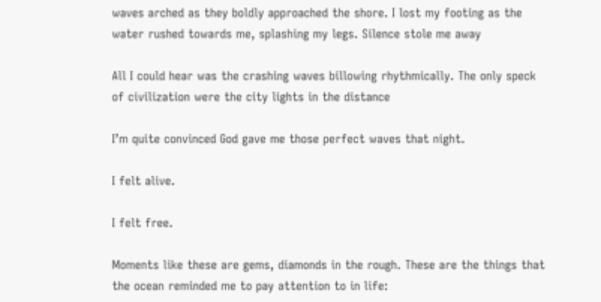waves arched as they boldly approached the shore. I lost my footing as the water rushed towards me, splashing my legs. Silence stole me away

All I could hear was the crashing waves billowing rhythmically. The only speck of civilization were the city lights in the distance

I’m quite convinced God gave me those perfect waves that night.

I felt alive.

I felt free.

Moments like these are gems, diamonds in the rough. These are the things that the ocean reminded me to pay attention to in life: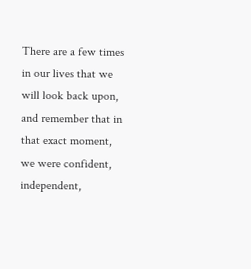There are a few times in our lives that we will look back upon, and remember that in that exact moment, we were confident, independent,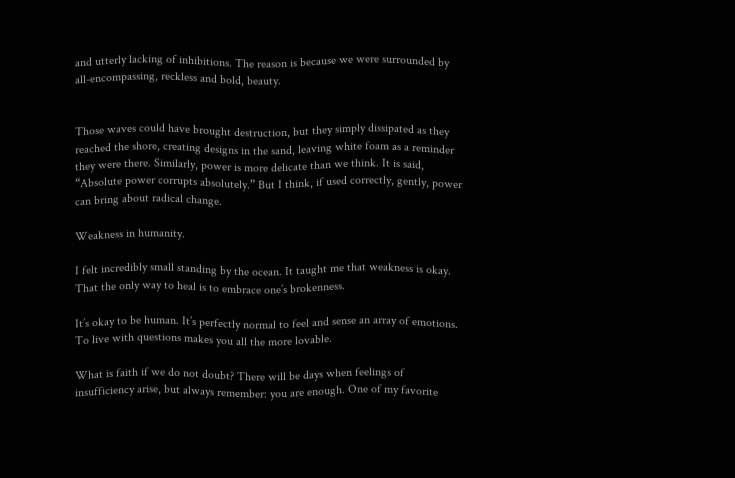and utterly lacking of inhibitions. The reason is because we were surrounded by all-encompassing, reckless and bold, beauty.


Those waves could have brought destruction, but they simply dissipated as they reached the shore, creating designs in the sand, leaving white foam as a reminder they were there. Similarly, power is more delicate than we think. It is said, “Absolute power corrupts absolutely.” But I think, if used correctly, gently, power can bring about radical change.

Weakness in humanity.

I felt incredibly small standing by the ocean. It taught me that weakness is okay. That the only way to heal is to embrace one’s brokenness.

It’s okay to be human. It’s perfectly normal to feel and sense an array of emotions. To live with questions makes you all the more lovable.

What is faith if we do not doubt? There will be days when feelings of insufficiency arise, but always remember: you are enough. One of my favorite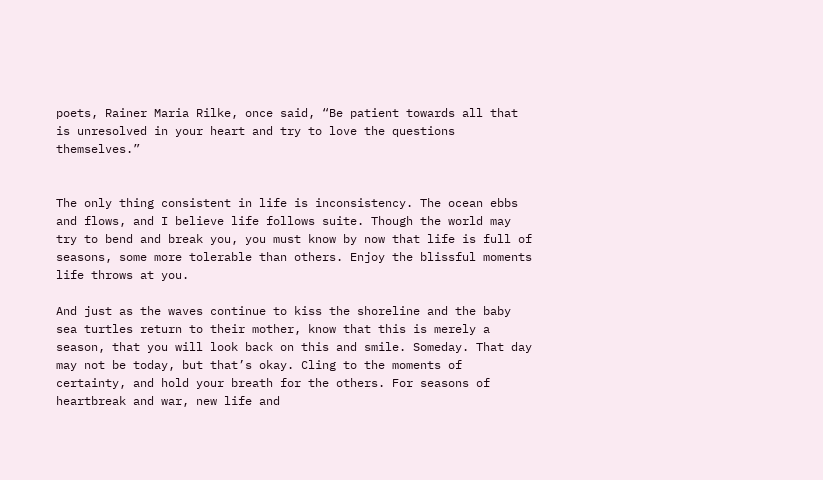poets, Rainer Maria Rilke, once said, “Be patient towards all that is unresolved in your heart and try to love the questions themselves.”


The only thing consistent in life is inconsistency. The ocean ebbs and flows, and I believe life follows suite. Though the world may try to bend and break you, you must know by now that life is full of seasons, some more tolerable than others. Enjoy the blissful moments life throws at you.

And just as the waves continue to kiss the shoreline and the baby sea turtles return to their mother, know that this is merely a season, that you will look back on this and smile. Someday. That day may not be today, but that’s okay. Cling to the moments of certainty, and hold your breath for the others. For seasons of heartbreak and war, new life and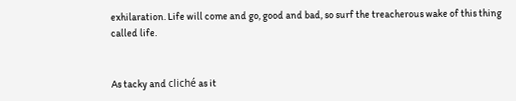exhilaration. Life will come and go, good and bad, so surf the treacherous wake of this thing called life.


As tacky and cliché as it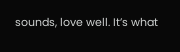sounds, love well. It’s what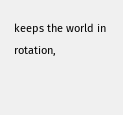keeps the world in rotation,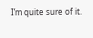I’m quite sure of it.